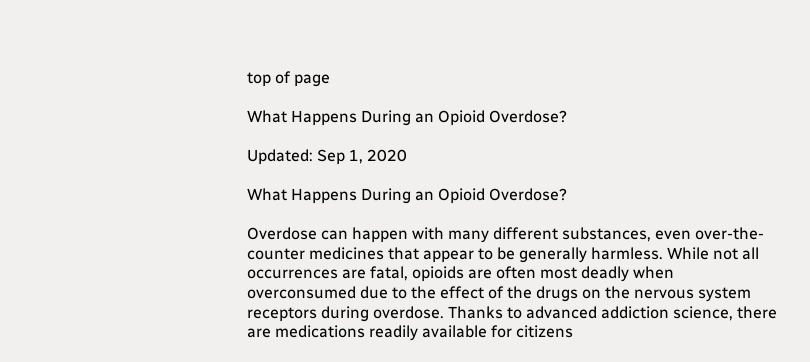top of page

What Happens During an Opioid Overdose?

Updated: Sep 1, 2020

What Happens During an Opioid Overdose?

Overdose can happen with many different substances, even over-the-counter medicines that appear to be generally harmless. While not all occurrences are fatal, opioids are often most deadly when overconsumed due to the effect of the drugs on the nervous system receptors during overdose. Thanks to advanced addiction science, there are medications readily available for citizens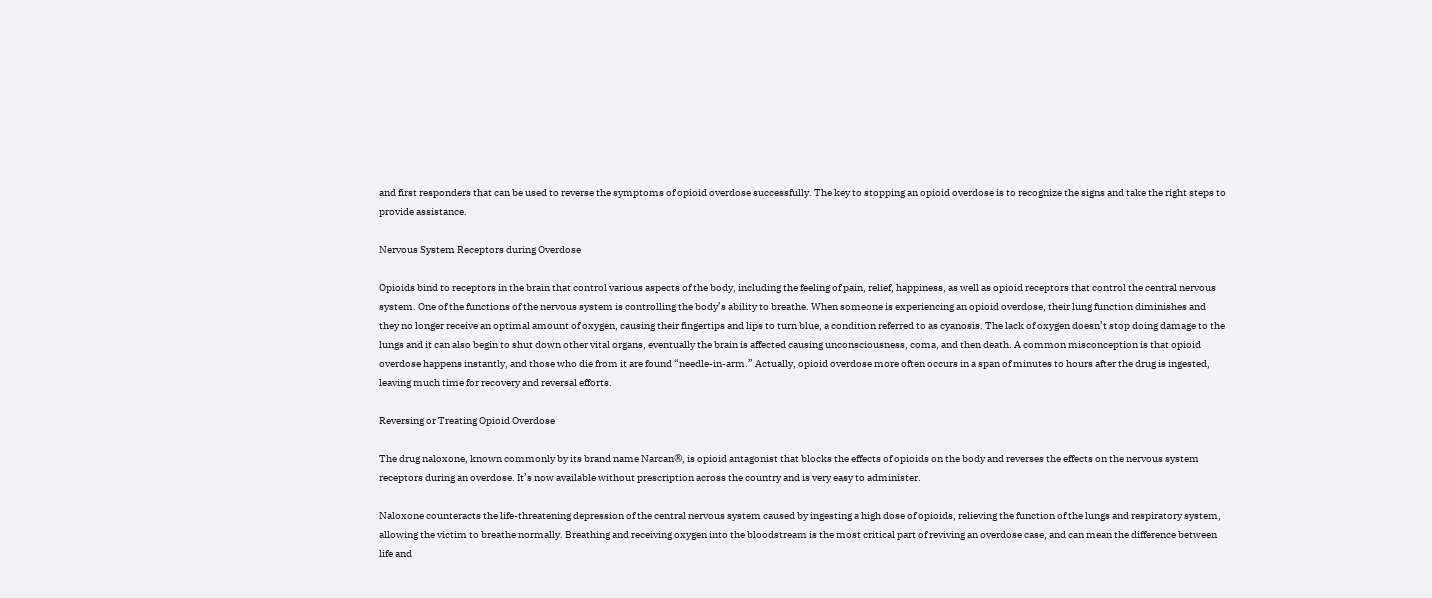and first responders that can be used to reverse the symptoms of opioid overdose successfully. The key to stopping an opioid overdose is to recognize the signs and take the right steps to provide assistance.

Nervous System Receptors during Overdose

Opioids bind to receptors in the brain that control various aspects of the body, including the feeling of pain, relief, happiness, as well as opioid receptors that control the central nervous system. One of the functions of the nervous system is controlling the body’s ability to breathe. When someone is experiencing an opioid overdose, their lung function diminishes and they no longer receive an optimal amount of oxygen, causing their fingertips and lips to turn blue, a condition referred to as cyanosis. The lack of oxygen doesn’t stop doing damage to the lungs and it can also begin to shut down other vital organs, eventually the brain is affected causing unconsciousness, coma, and then death. A common misconception is that opioid overdose happens instantly, and those who die from it are found “needle-in-arm.” Actually, opioid overdose more often occurs in a span of minutes to hours after the drug is ingested, leaving much time for recovery and reversal efforts.

Reversing or Treating Opioid Overdose

The drug naloxone, known commonly by its brand name Narcan®, is opioid antagonist that blocks the effects of opioids on the body and reverses the effects on the nervous system receptors during an overdose. It’s now available without prescription across the country and is very easy to administer.

Naloxone counteracts the life-threatening depression of the central nervous system caused by ingesting a high dose of opioids, relieving the function of the lungs and respiratory system, allowing the victim to breathe normally. Breathing and receiving oxygen into the bloodstream is the most critical part of reviving an overdose case, and can mean the difference between life and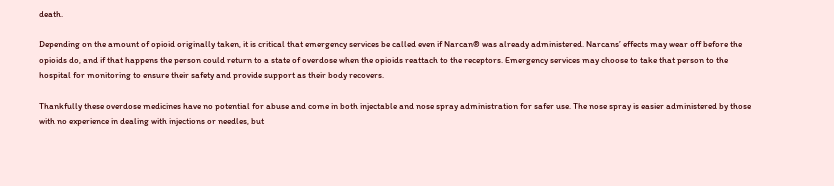death.

Depending on the amount of opioid originally taken, it is critical that emergency services be called even if Narcan® was already administered. Narcans’ effects may wear off before the opioids do, and if that happens the person could return to a state of overdose when the opioids reattach to the receptors. Emergency services may choose to take that person to the hospital for monitoring to ensure their safety and provide support as their body recovers.

Thankfully these overdose medicines have no potential for abuse and come in both injectable and nose spray administration for safer use. The nose spray is easier administered by those with no experience in dealing with injections or needles, but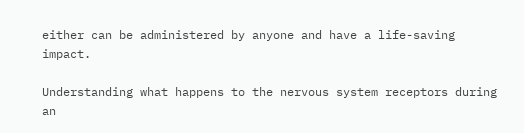either can be administered by anyone and have a life-saving impact.

Understanding what happens to the nervous system receptors during an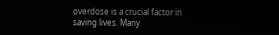overdose is a crucial factor in saving lives. Many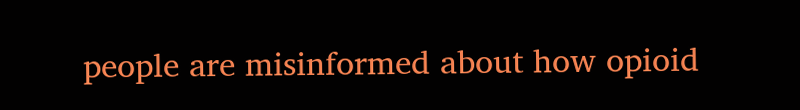people are misinformed about how opioid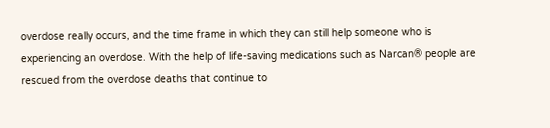overdose really occurs, and the time frame in which they can still help someone who is experiencing an overdose. With the help of life-saving medications such as Narcan® people are rescued from the overdose deaths that continue to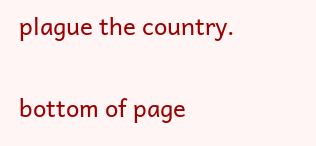plague the country.


bottom of page